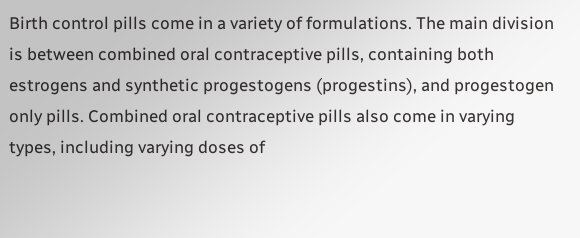Birth control pills come in a variety of formulations. The main division is between combined oral contraceptive pills, containing both estrogens and synthetic progestogens (progestins), and progestogen only pills. Combined oral contraceptive pills also come in varying types, including varying doses of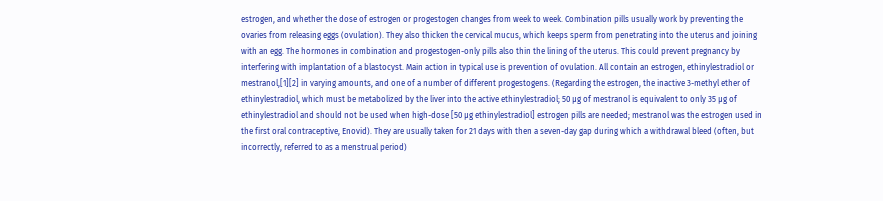estrogen, and whether the dose of estrogen or progestogen changes from week to week. Combination pills usually work by preventing the ovaries from releasing eggs (ovulation). They also thicken the cervical mucus, which keeps sperm from penetrating into the uterus and joining with an egg. The hormones in combination and progestogen-only pills also thin the lining of the uterus. This could prevent pregnancy by interfering with implantation of a blastocyst. Main action in typical use is prevention of ovulation. All contain an estrogen, ethinylestradiol or mestranol,[1][2] in varying amounts, and one of a number of different progestogens. (Regarding the estrogen, the inactive 3-methyl ether of ethinylestradiol, which must be metabolized by the liver into the active ethinylestradiol; 50 µg of mestranol is equivalent to only 35 µg of ethinylestradiol and should not be used when high-dose [50 µg ethinylestradiol] estrogen pills are needed; mestranol was the estrogen used in the first oral contraceptive, Enovid). They are usually taken for 21 days with then a seven-day gap during which a withdrawal bleed (often, but incorrectly, referred to as a menstrual period)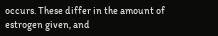occurs. These differ in the amount of estrogen given, and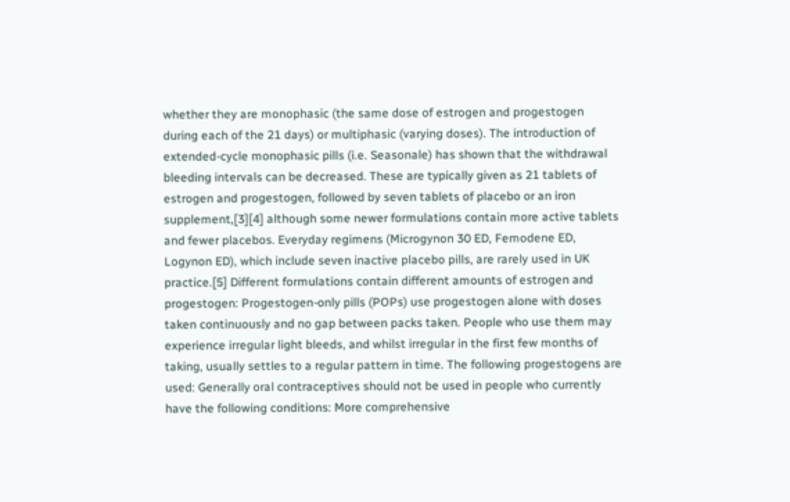whether they are monophasic (the same dose of estrogen and progestogen during each of the 21 days) or multiphasic (varying doses). The introduction of extended-cycle monophasic pills (i.e. Seasonale) has shown that the withdrawal bleeding intervals can be decreased. These are typically given as 21 tablets of estrogen and progestogen, followed by seven tablets of placebo or an iron supplement,[3][4] although some newer formulations contain more active tablets and fewer placebos. Everyday regimens (Microgynon 30 ED, Femodene ED, Logynon ED), which include seven inactive placebo pills, are rarely used in UK practice.[5] Different formulations contain different amounts of estrogen and progestogen: Progestogen-only pills (POPs) use progestogen alone with doses taken continuously and no gap between packs taken. People who use them may experience irregular light bleeds, and whilst irregular in the first few months of taking, usually settles to a regular pattern in time. The following progestogens are used: Generally oral contraceptives should not be used in people who currently have the following conditions: More comprehensive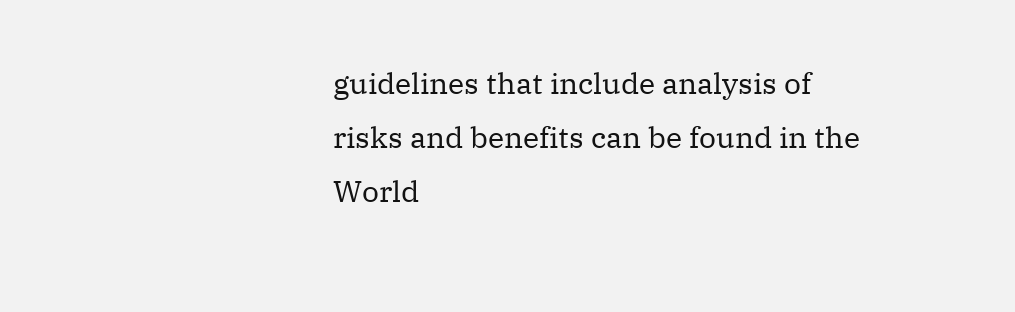guidelines that include analysis of risks and benefits can be found in the World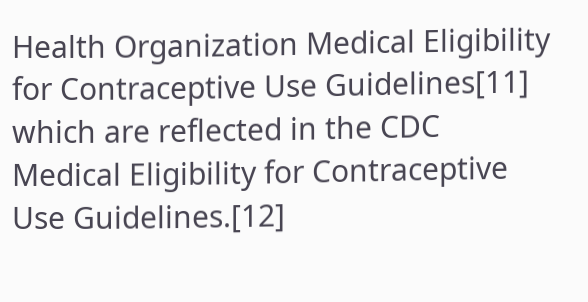Health Organization Medical Eligibility for Contraceptive Use Guidelines[11] which are reflected in the CDC Medical Eligibility for Contraceptive Use Guidelines.[12]